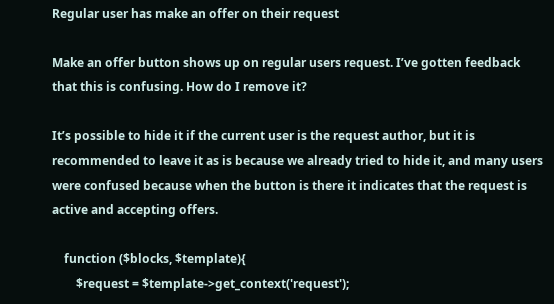Regular user has make an offer on their request

Make an offer button shows up on regular users request. I’ve gotten feedback that this is confusing. How do I remove it?

It’s possible to hide it if the current user is the request author, but it is recommended to leave it as is because we already tried to hide it, and many users were confused because when the button is there it indicates that the request is active and accepting offers.

    function ($blocks, $template){
        $request = $template->get_context('request');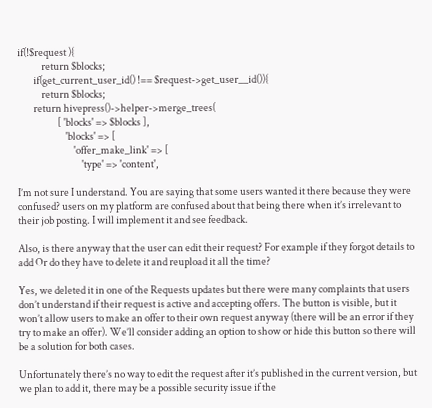if(!$request ){
            return $blocks;
        if(get_current_user_id() !== $request->get_user__id()){
            return $blocks;
        return hivepress()->helper->merge_trees(
                    [ 'blocks' => $blocks ],
                        'blocks' => [
                            'offer_make_link' => [
                                'type' => 'content',

I’m not sure I understand. You are saying that some users wanted it there because they were confused? users on my platform are confused about that being there when it’s irrelevant to their job posting. I will implement it and see feedback.

Also, is there anyway that the user can edit their request? For example if they forgot details to add Or do they have to delete it and reupload it all the time?

Yes, we deleted it in one of the Requests updates but there were many complaints that users don’t understand if their request is active and accepting offers. The button is visible, but it won’t allow users to make an offer to their own request anyway (there will be an error if they try to make an offer). We’ll consider adding an option to show or hide this button so there will be a solution for both cases.

Unfortunately there’s no way to edit the request after it’s published in the current version, but we plan to add it, there may be a possible security issue if the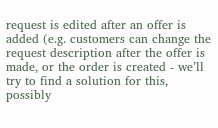request is edited after an offer is added (e.g. customers can change the request description after the offer is made, or the order is created - we’ll try to find a solution for this, possibly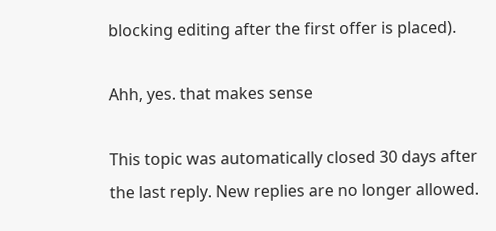blocking editing after the first offer is placed).

Ahh, yes. that makes sense

This topic was automatically closed 30 days after the last reply. New replies are no longer allowed.